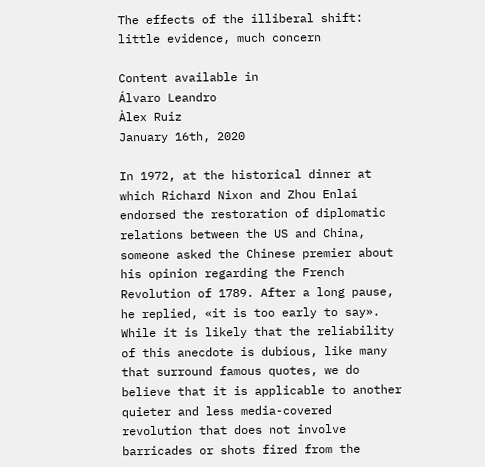The effects of the illiberal shift: little evidence, much concern

Content available in
Álvaro Leandro
Àlex Ruiz
January 16th, 2020

In 1972, at the historical dinner at which Richard Nixon and Zhou Enlai endorsed the restoration of diplomatic relations between the US and China, someone asked the Chinese premier about his opinion regarding the French Revolution of 1789. After a long pause, he replied, «it is too early to say». While it is likely that the reliability of this anecdote is dubious, like many that surround famous quotes, we do believe that it is applicable to another quieter and less media-covered revolution that does not involve barricades or shots fired from the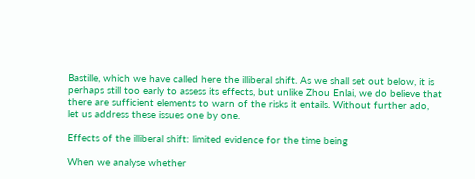Bastille, which we have called here the illiberal shift. As we shall set out below, it is perhaps still too early to assess its effects, but unlike Zhou Enlai, we do believe that there are sufficient elements to warn of the risks it entails. Without further ado, let us address these issues one by one.

Effects of the illiberal shift: limited evidence for the time being

When we analyse whether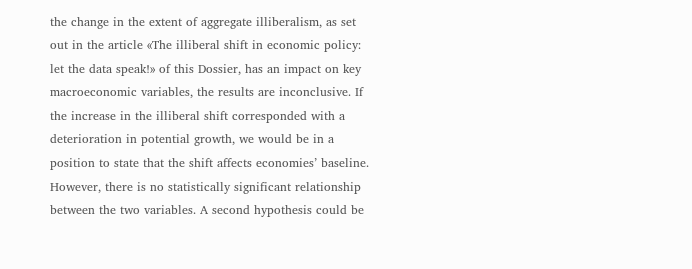the change in the extent of aggregate illiberalism, as set out in the article «The illiberal shift in economic policy: let the data speak!» of this Dossier, has an impact on key macroeconomic variables, the results are inconclusive. If the increase in the illiberal shift corresponded with a deterioration in potential growth, we would be in a position to state that the shift affects economies’ baseline. However, there is no statistically significant relationship between the two variables. A second hypothesis could be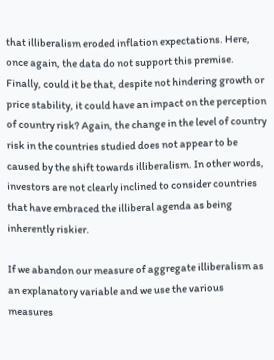that illiberalism eroded inflation expectations. Here, once again, the data do not support this premise. Finally, could it be that, despite not hindering growth or price stability, it could have an impact on the perception of country risk? Again, the change in the level of country risk in the countries studied does not appear to be caused by the shift towards illiberalism. In other words, investors are not clearly inclined to consider countries that have embraced the illiberal agenda as being inherently riskier.

If we abandon our measure of aggregate illiberalism as an explanatory variable and we use the various measures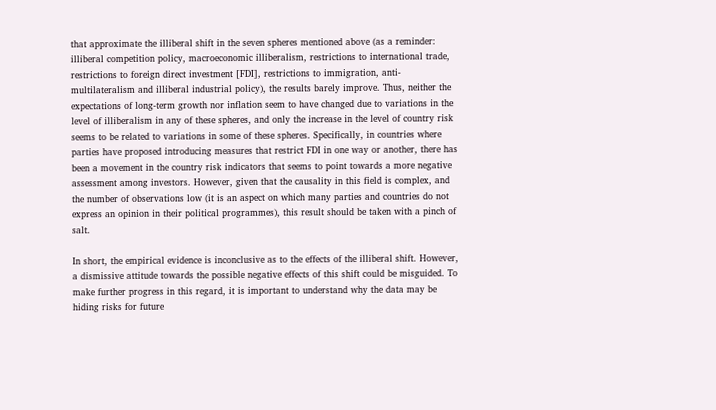that approximate the illiberal shift in the seven spheres mentioned above (as a reminder: illiberal competition policy, macroeconomic illiberalism, restrictions to international trade, restrictions to foreign direct investment [FDI], restrictions to immigration, anti-multilateralism and illiberal industrial policy), the results barely improve. Thus, neither the expectations of long-term growth nor inflation seem to have changed due to variations in the level of illiberalism in any of these spheres, and only the increase in the level of country risk seems to be related to variations in some of these spheres. Specifically, in countries where parties have proposed introducing measures that restrict FDI in one way or another, there has been a movement in the country risk indicators that seems to point towards a more negative assessment among investors. However, given that the causality in this field is complex, and the number of observations low (it is an aspect on which many parties and countries do not express an opinion in their political programmes), this result should be taken with a pinch of salt.

In short, the empirical evidence is inconclusive as to the effects of the illiberal shift. However, a dismissive attitude towards the possible negative effects of this shift could be misguided. To make further progress in this regard, it is important to understand why the data may be hiding risks for future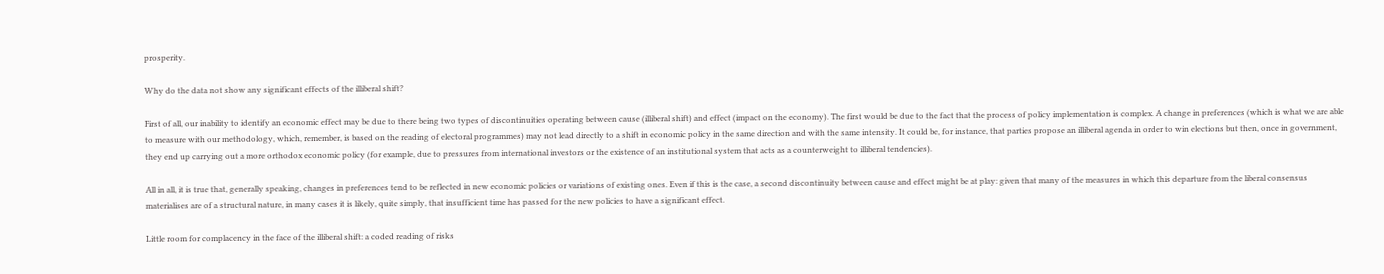prosperity.

Why do the data not show any significant effects of the illiberal shift?

First of all, our inability to identify an economic effect may be due to there being two types of discontinuities operating between cause (illiberal shift) and effect (impact on the economy). The first would be due to the fact that the process of policy implementation is complex. A change in preferences (which is what we are able to measure with our methodology, which, remember, is based on the reading of electoral programmes) may not lead directly to a shift in economic policy in the same direction and with the same intensity. It could be, for instance, that parties propose an illiberal agenda in order to win elections but then, once in government, they end up carrying out a more orthodox economic policy (for example, due to pressures from international investors or the existence of an institutional system that acts as a counterweight to illiberal tendencies).

All in all, it is true that, generally speaking, changes in preferences tend to be reflected in new economic policies or variations of existing ones. Even if this is the case, a second discontinuity between cause and effect might be at play: given that many of the measures in which this departure from the liberal consensus materialises are of a structural nature, in many cases it is likely, quite simply, that insufficient time has passed for the new policies to have a significant effect.

Little room for complacency in the face of the illiberal shift: a coded reading of risks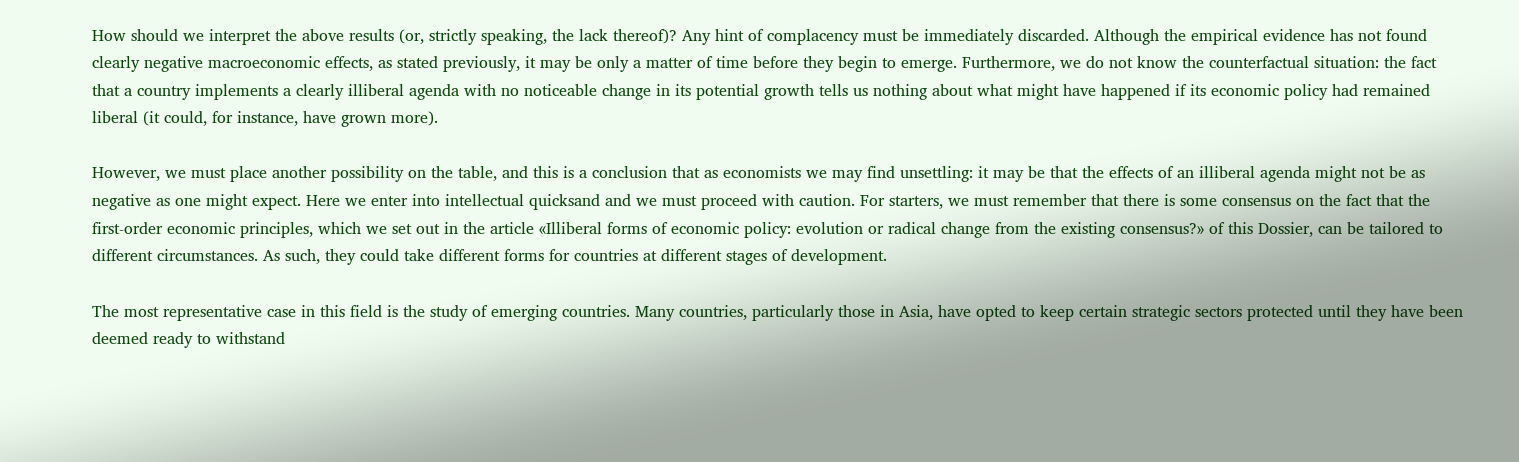How should we interpret the above results (or, strictly speaking, the lack thereof)? Any hint of complacency must be immediately discarded. Although the empirical evidence has not found clearly negative macroeconomic effects, as stated previously, it may be only a matter of time before they begin to emerge. Furthermore, we do not know the counterfactual situation: the fact that a country implements a clearly illiberal agenda with no noticeable change in its potential growth tells us nothing about what might have happened if its economic policy had remained liberal (it could, for instance, have grown more).

However, we must place another possibility on the table, and this is a conclusion that as economists we may find unsettling: it may be that the effects of an illiberal agenda might not be as negative as one might expect. Here we enter into intellectual quicksand and we must proceed with caution. For starters, we must remember that there is some consensus on the fact that the first-order economic principles, which we set out in the article «Illiberal forms of economic policy: evolution or radical change from the existing consensus?» of this Dossier, can be tailored to different circumstances. As such, they could take different forms for countries at different stages of development.

The most representative case in this field is the study of emerging countries. Many countries, particularly those in Asia, have opted to keep certain strategic sectors protected until they have been deemed ready to withstand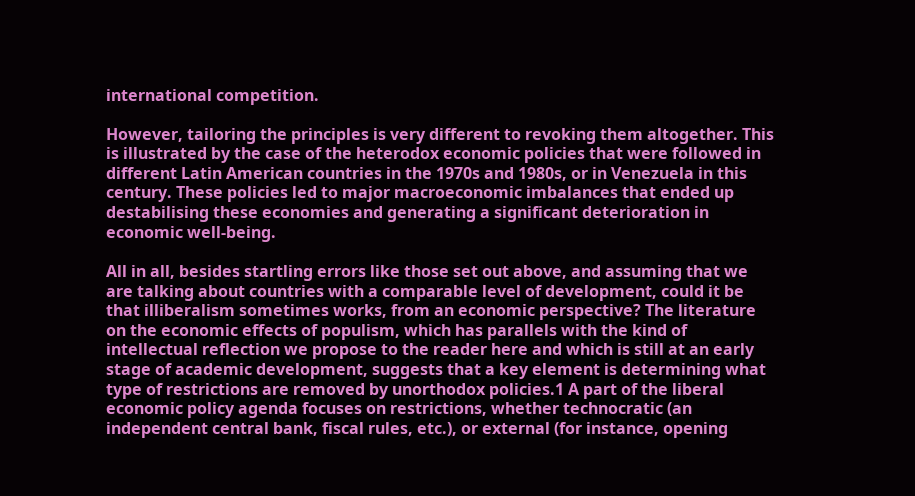international competition.

However, tailoring the principles is very different to revoking them altogether. This is illustrated by the case of the heterodox economic policies that were followed in different Latin American countries in the 1970s and 1980s, or in Venezuela in this century. These policies led to major macroeconomic imbalances that ended up destabilising these economies and generating a significant deterioration in economic well-being.

All in all, besides startling errors like those set out above, and assuming that we are talking about countries with a comparable level of development, could it be that illiberalism sometimes works, from an economic perspective? The literature on the economic effects of populism, which has parallels with the kind of intellectual reflection we propose to the reader here and which is still at an early stage of academic development, suggests that a key element is determining what type of restrictions are removed by unorthodox policies.1 A part of the liberal economic policy agenda focuses on restrictions, whether technocratic (an independent central bank, fiscal rules, etc.), or external (for instance, opening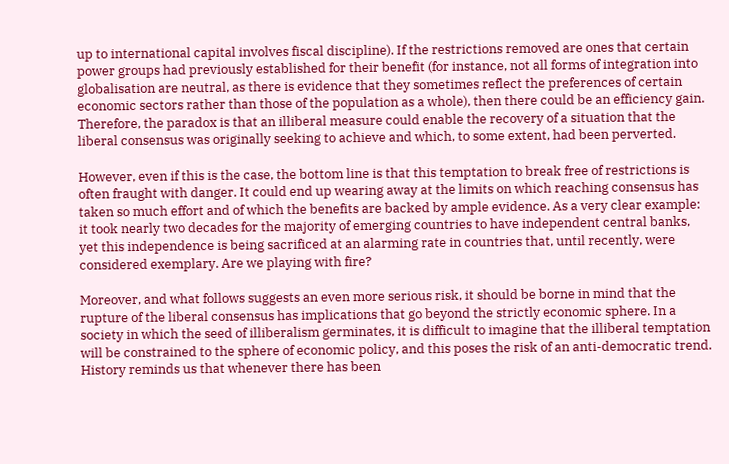up to international capital involves fiscal discipline). If the restrictions removed are ones that certain power groups had previously established for their benefit (for instance, not all forms of integration into globalisation are neutral, as there is evidence that they sometimes reflect the preferences of certain economic sectors rather than those of the population as a whole), then there could be an efficiency gain. Therefore, the paradox is that an illiberal measure could enable the recovery of a situation that the liberal consensus was originally seeking to achieve and which, to some extent, had been perverted.

However, even if this is the case, the bottom line is that this temptation to break free of restrictions is often fraught with danger. It could end up wearing away at the limits on which reaching consensus has taken so much effort and of which the benefits are backed by ample evidence. As a very clear example: it took nearly two decades for the majority of emerging countries to have independent central banks, yet this independence is being sacrificed at an alarming rate in countries that, until recently, were considered exemplary. Are we playing with fire?

Moreover, and what follows suggests an even more serious risk, it should be borne in mind that the rupture of the liberal consensus has implications that go beyond the strictly economic sphere. In a society in which the seed of illiberalism germinates, it is difficult to imagine that the illiberal temptation will be constrained to the sphere of economic policy, and this poses the risk of an anti-democratic trend. History reminds us that whenever there has been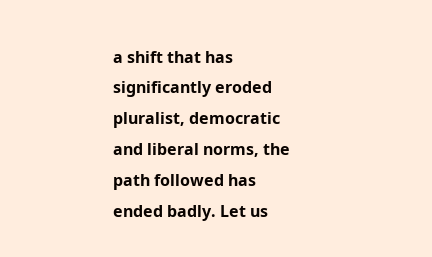a shift that has significantly eroded pluralist, democratic and liberal norms, the path followed has ended badly. Let us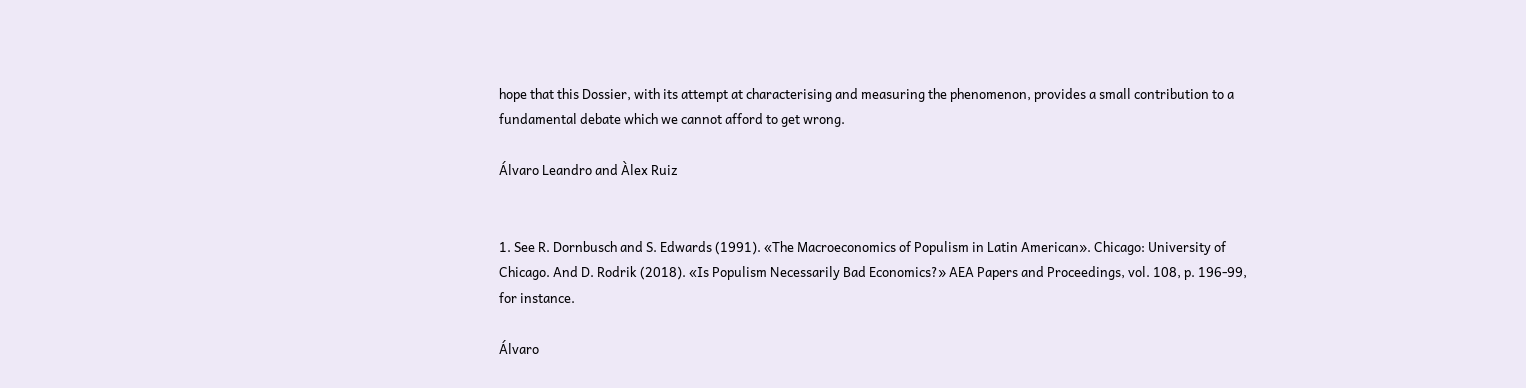hope that this Dossier, with its attempt at characterising and measuring the phenomenon, provides a small contribution to a fundamental debate which we cannot afford to get wrong.

Álvaro Leandro and Àlex Ruiz


1. See R. Dornbusch and S. Edwards (1991). «The Macroeconomics of Populism in Latin American». Chicago: University of Chicago. And D. Rodrik (2018). «Is Populism Necessarily Bad Economics?» AEA Papers and Proceedings, vol. 108, p. 196-99, for instance.

Álvaro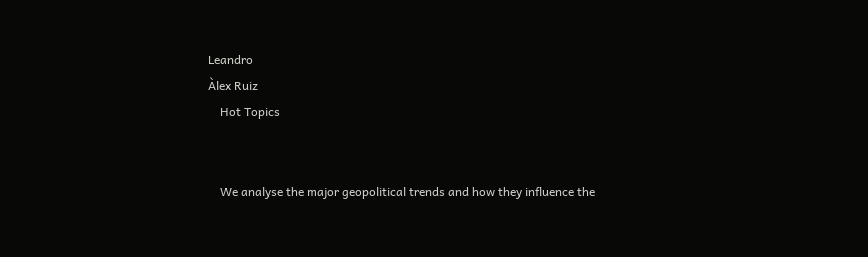Leandro
Àlex Ruiz
    Hot Topics


    We analyse the major geopolitical trends and how they influence the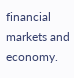financial markets and economy.